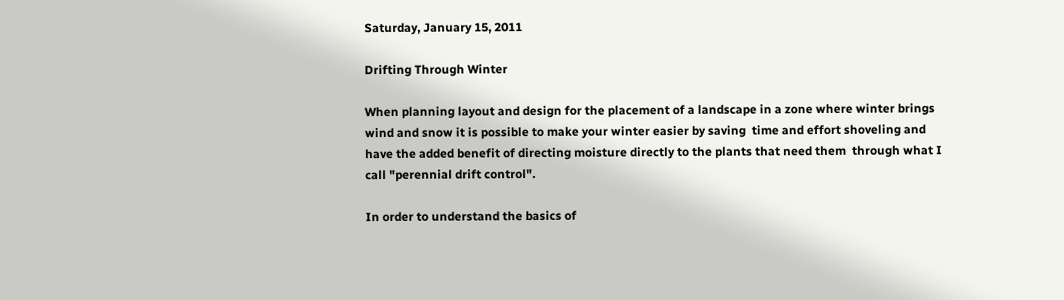Saturday, January 15, 2011

Drifting Through Winter

When planning layout and design for the placement of a landscape in a zone where winter brings wind and snow it is possible to make your winter easier by saving  time and effort shoveling and have the added benefit of directing moisture directly to the plants that need them  through what I call "perennial drift control".

In order to understand the basics of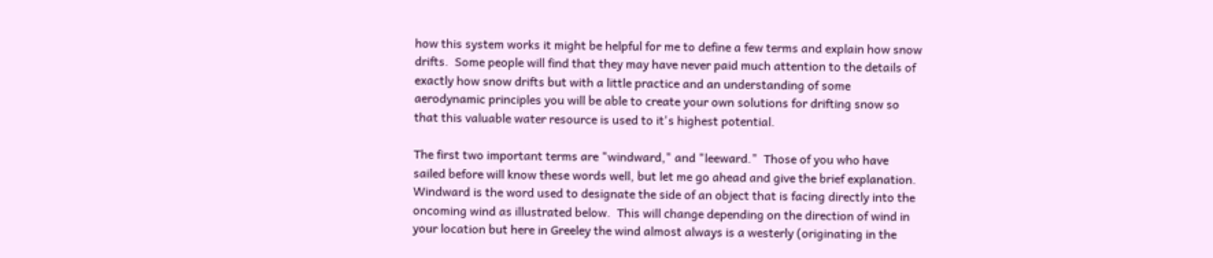how this system works it might be helpful for me to define a few terms and explain how snow drifts.  Some people will find that they may have never paid much attention to the details of exactly how snow drifts but with a little practice and an understanding of some aerodynamic principles you will be able to create your own solutions for drifting snow so that this valuable water resource is used to it's highest potential.

The first two important terms are "windward," and "leeward."  Those of you who have sailed before will know these words well, but let me go ahead and give the brief explanation.  Windward is the word used to designate the side of an object that is facing directly into the oncoming wind as illustrated below.  This will change depending on the direction of wind in your location but here in Greeley the wind almost always is a westerly (originating in the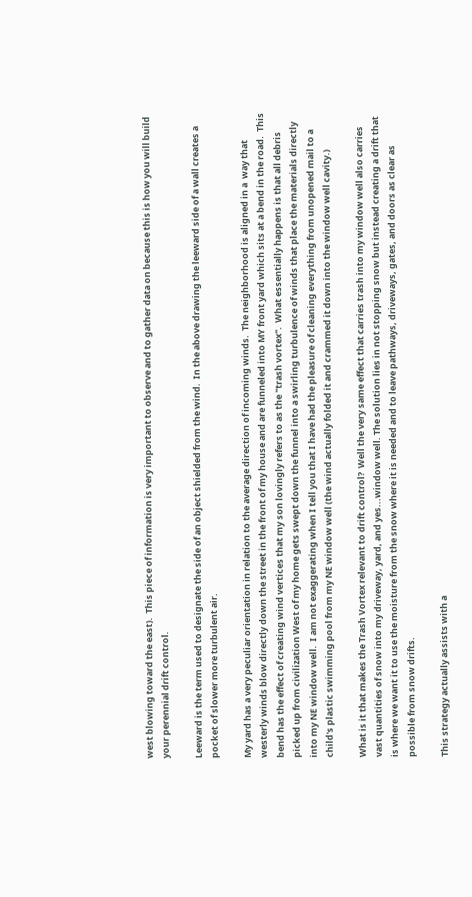west blowing toward the east).  This piece of information is very important to observe and to gather data on because this is how you will build your perennial drift control.

Leeward is the term used to designate the side of an object shielded from the wind.  In the above drawing the leeward side of a wall creates a pocket of slower more turbulent air.

My yard has a very peculiar orientation in relation to the average direction of incoming winds.  The neighborhood is aligned in a  way that westerly winds blow directly down the street in the front of my house and are funneled into MY front yard which sits at a bend in the road.  This bend has the effect of creating wind vertices that my son lovingly refers to as the "trash vortex".  What essentially happens is that all debris picked up from civilization West of my home gets swept down the funnel into a swirling turbulence of winds that place the materials directly into my NE window well.  I am not exaggerating when I tell you that I have had the pleasure of cleaning everything from unopened mail to a child's plastic swimming pool from my NE window well (the wind actually folded it and crammed it down into the window well cavity.)

What is it that makes the Trash Vortex relevant to drift control?  Well the very same effect that carries trash into my window well also carries vast quantities of snow into my driveway, yard, and yes...window well. The solution lies in not stopping snow but instead creating a drift that is where we want it to use the moisture from the snow where it is needed and to leave pathways, driveways, gates, and doors as clear as possible from snow drifts.

This strategy actually assists with a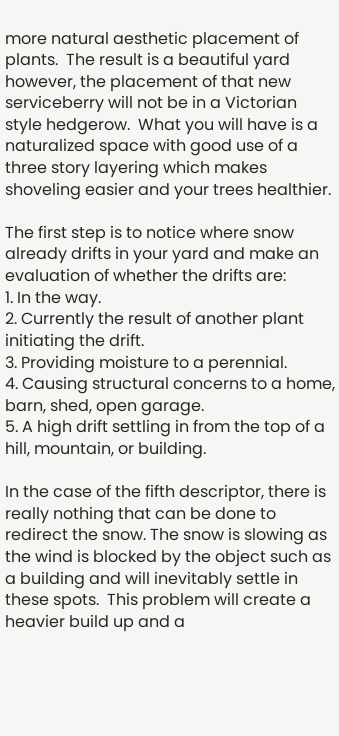more natural aesthetic placement of plants.  The result is a beautiful yard however, the placement of that new serviceberry will not be in a Victorian style hedgerow.  What you will have is a naturalized space with good use of a three story layering which makes shoveling easier and your trees healthier.

The first step is to notice where snow already drifts in your yard and make an evaluation of whether the drifts are:
1. In the way.
2. Currently the result of another plant initiating the drift.
3. Providing moisture to a perennial.
4. Causing structural concerns to a home, barn, shed, open garage.
5. A high drift settling in from the top of a hill, mountain, or building.

In the case of the fifth descriptor, there is really nothing that can be done to redirect the snow. The snow is slowing as the wind is blocked by the object such as a building and will inevitably settle in these spots.  This problem will create a heavier build up and a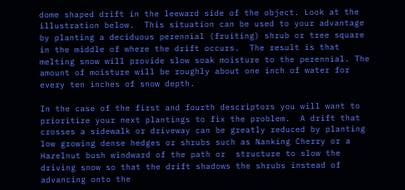dome shaped drift in the leeward side of the object. Look at the illustration below.  This situation can be used to your advantage by planting a deciduous perennial (fruiting) shrub or tree square in the middle of where the drift occurs.  The result is that melting snow will provide slow soak moisture to the perennial. The amount of moisture will be roughly about one inch of water for every ten inches of snow depth.

In the case of the first and fourth descriptors you will want to prioritize your next plantings to fix the problem.  A drift that crosses a sidewalk or driveway can be greatly reduced by planting low growing dense hedges or shrubs such as Nanking Cherry or a Hazelnut bush windward of the path or  structure to slow the driving snow so that the drift shadows the shrubs instead of advancing onto the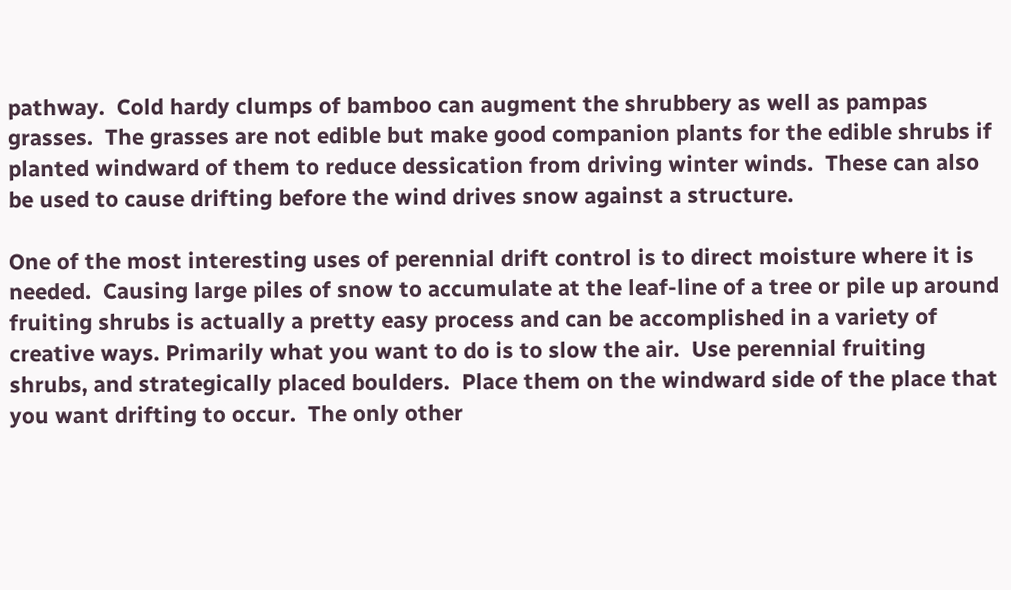pathway.  Cold hardy clumps of bamboo can augment the shrubbery as well as pampas grasses.  The grasses are not edible but make good companion plants for the edible shrubs if planted windward of them to reduce dessication from driving winter winds.  These can also be used to cause drifting before the wind drives snow against a structure.

One of the most interesting uses of perennial drift control is to direct moisture where it is needed.  Causing large piles of snow to accumulate at the leaf-line of a tree or pile up around fruiting shrubs is actually a pretty easy process and can be accomplished in a variety of creative ways. Primarily what you want to do is to slow the air.  Use perennial fruiting shrubs, and strategically placed boulders.  Place them on the windward side of the place that you want drifting to occur.  The only other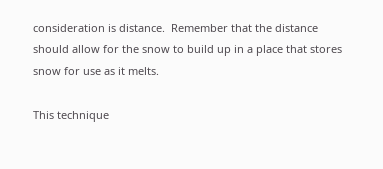consideration is distance.  Remember that the distance should allow for the snow to build up in a place that stores snow for use as it melts.

This technique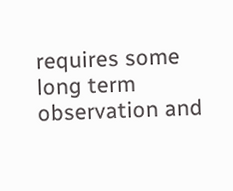requires some long term observation and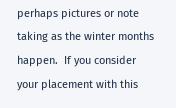perhaps pictures or note taking as the winter months happen.  If you consider your placement with this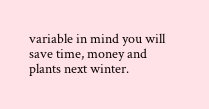variable in mind you will save time, money and plants next winter.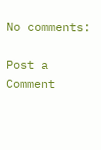No comments:

Post a Comment